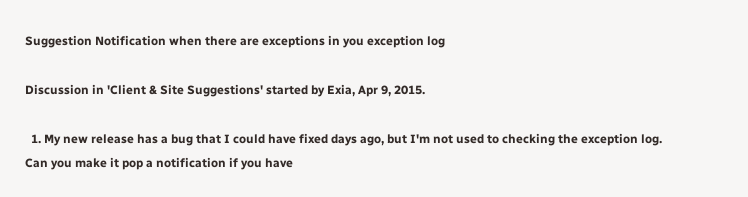Suggestion Notification when there are exceptions in you exception log

Discussion in 'Client & Site Suggestions' started by Exia, Apr 9, 2015.

  1. My new release has a bug that I could have fixed days ago, but I'm not used to checking the exception log. Can you make it pop a notification if you have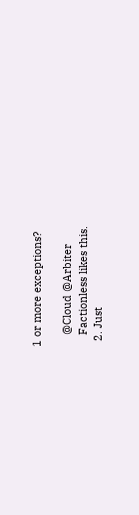1 or more exceptions?

    @Cloud @Arbiter
    Factionless likes this.
  2. Just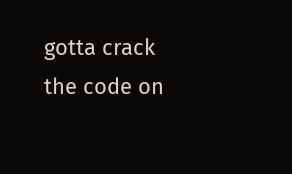gotta crack the code on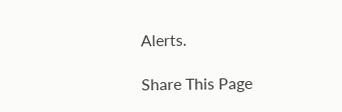Alerts.

Share This Page